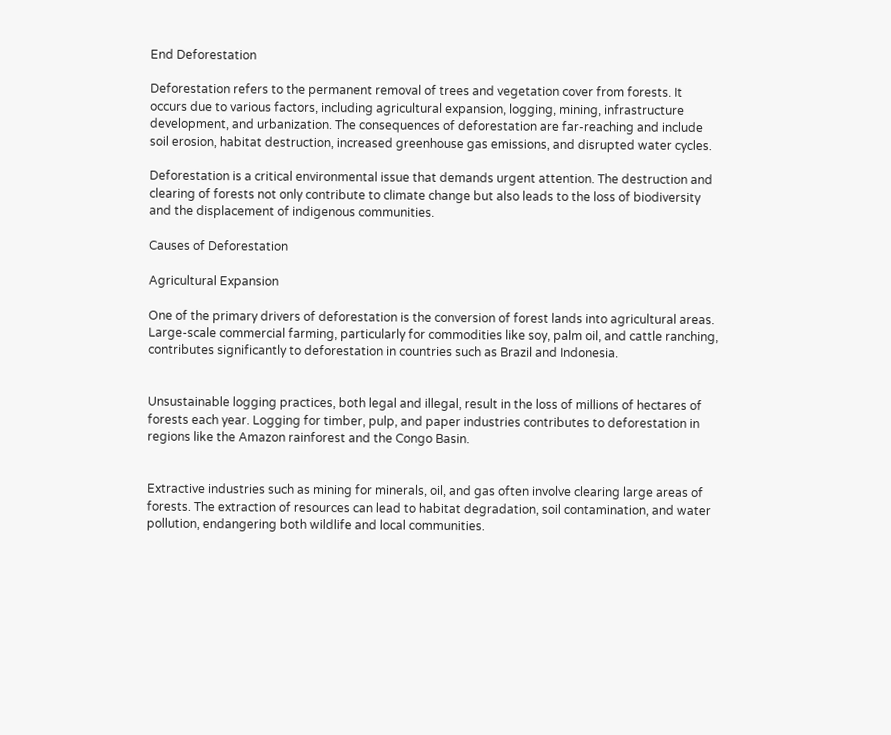End Deforestation

Deforestation refers to the permanent removal of trees and vegetation cover from forests. It occurs due to various factors, including agricultural expansion, logging, mining, infrastructure development, and urbanization. The consequences of deforestation are far-reaching and include soil erosion, habitat destruction, increased greenhouse gas emissions, and disrupted water cycles.

Deforestation is a critical environmental issue that demands urgent attention. The destruction and clearing of forests not only contribute to climate change but also leads to the loss of biodiversity and the displacement of indigenous communities.

Causes of Deforestation

Agricultural Expansion

One of the primary drivers of deforestation is the conversion of forest lands into agricultural areas. Large-scale commercial farming, particularly for commodities like soy, palm oil, and cattle ranching, contributes significantly to deforestation in countries such as Brazil and Indonesia.


Unsustainable logging practices, both legal and illegal, result in the loss of millions of hectares of forests each year. Logging for timber, pulp, and paper industries contributes to deforestation in regions like the Amazon rainforest and the Congo Basin.


Extractive industries such as mining for minerals, oil, and gas often involve clearing large areas of forests. The extraction of resources can lead to habitat degradation, soil contamination, and water pollution, endangering both wildlife and local communities.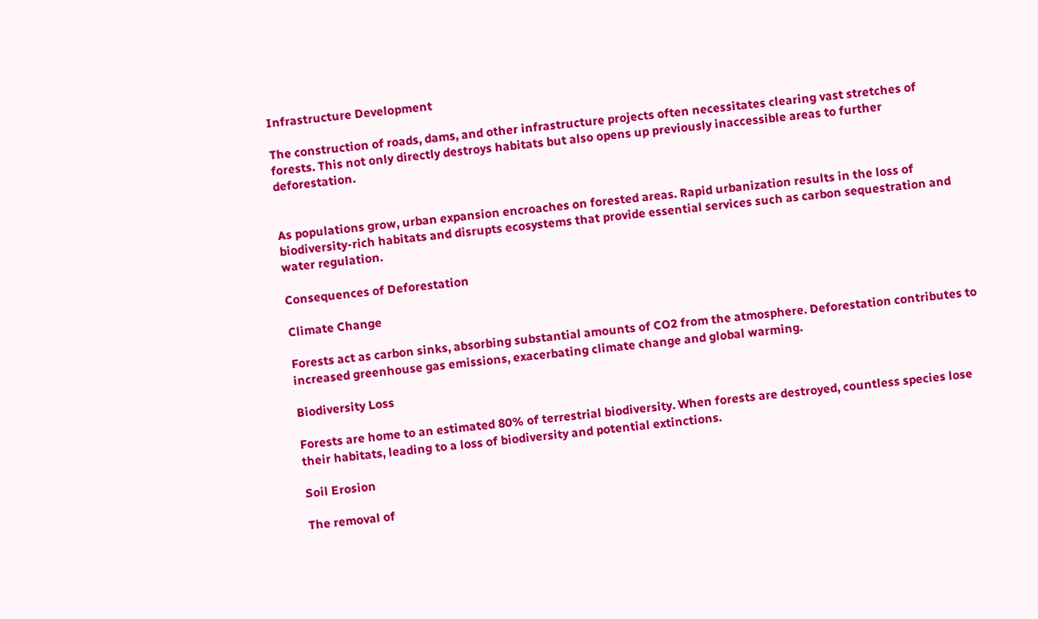Infrastructure Development

The construction of roads, dams, and other infrastructure projects often necessitates clearing vast stretches of forests. This not only directly destroys habitats but also opens up previously inaccessible areas to further deforestation.


As populations grow, urban expansion encroaches on forested areas. Rapid urbanization results in the loss of biodiversity-rich habitats and disrupts ecosystems that provide essential services such as carbon sequestration and water regulation.

Consequences of Deforestation

Climate Change

Forests act as carbon sinks, absorbing substantial amounts of CO2 from the atmosphere. Deforestation contributes to increased greenhouse gas emissions, exacerbating climate change and global warming.

Biodiversity Loss

Forests are home to an estimated 80% of terrestrial biodiversity. When forests are destroyed, countless species lose their habitats, leading to a loss of biodiversity and potential extinctions.

Soil Erosion

The removal of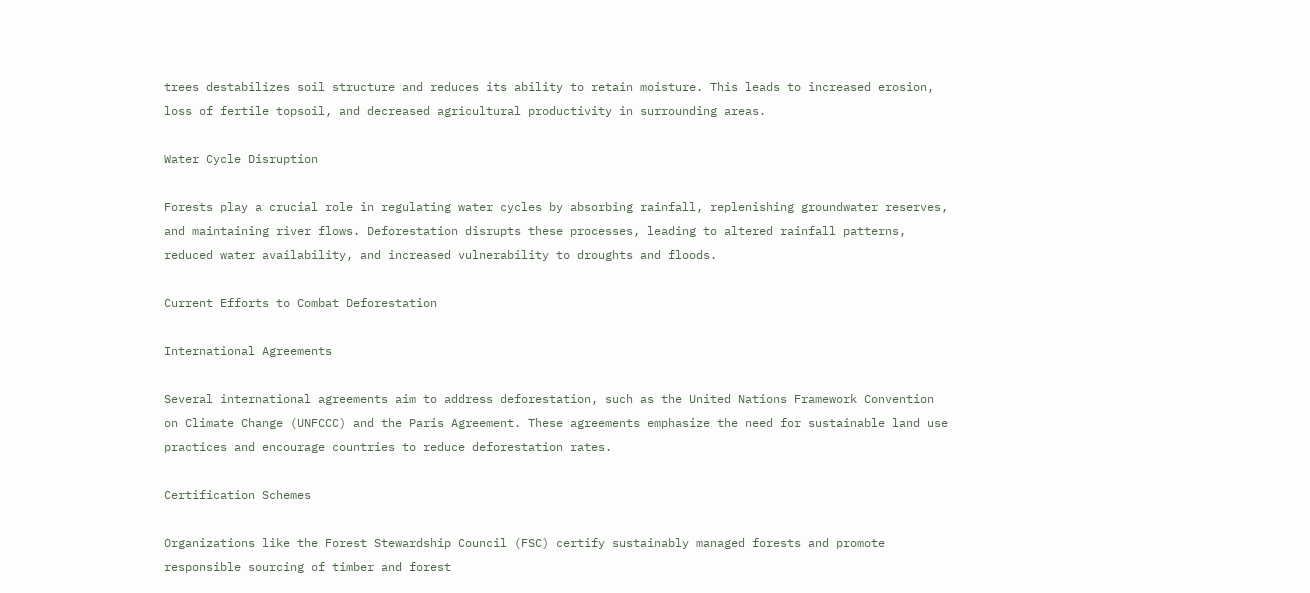trees destabilizes soil structure and reduces its ability to retain moisture. This leads to increased erosion, loss of fertile topsoil, and decreased agricultural productivity in surrounding areas.

Water Cycle Disruption

Forests play a crucial role in regulating water cycles by absorbing rainfall, replenishing groundwater reserves, and maintaining river flows. Deforestation disrupts these processes, leading to altered rainfall patterns, reduced water availability, and increased vulnerability to droughts and floods.

Current Efforts to Combat Deforestation

International Agreements

Several international agreements aim to address deforestation, such as the United Nations Framework Convention on Climate Change (UNFCCC) and the Paris Agreement. These agreements emphasize the need for sustainable land use practices and encourage countries to reduce deforestation rates.

Certification Schemes

Organizations like the Forest Stewardship Council (FSC) certify sustainably managed forests and promote responsible sourcing of timber and forest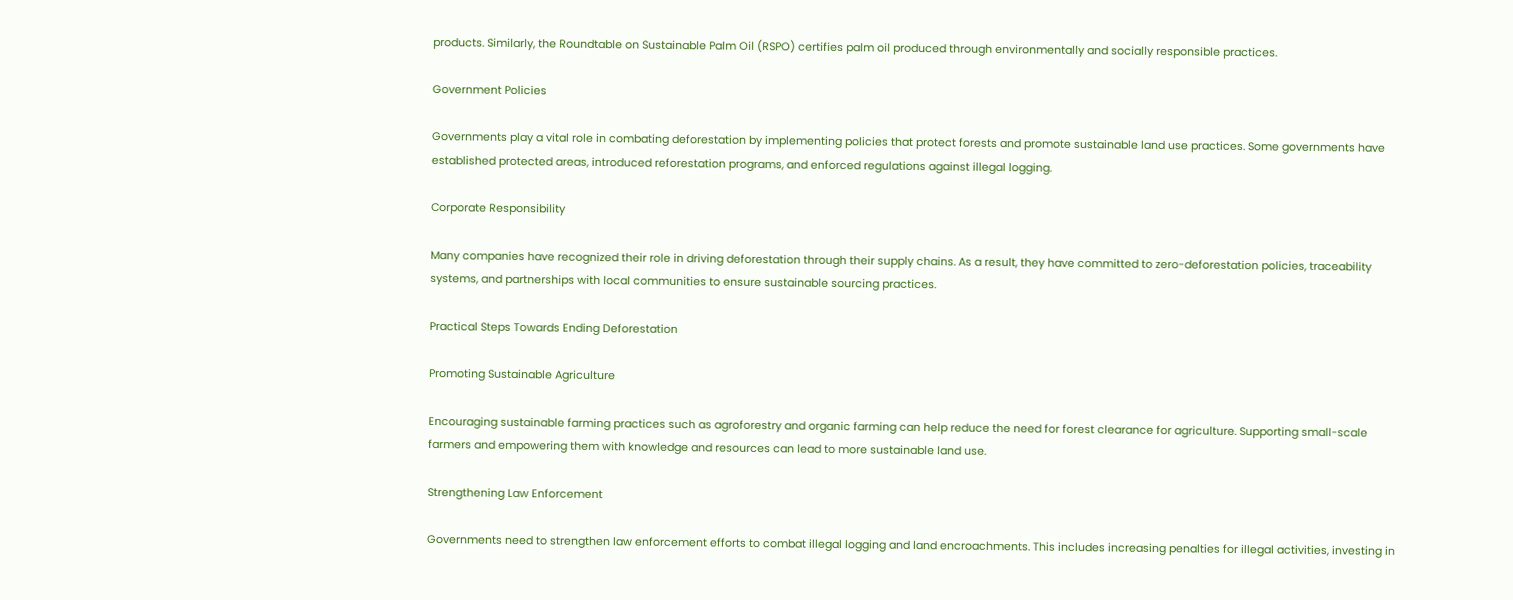products. Similarly, the Roundtable on Sustainable Palm Oil (RSPO) certifies palm oil produced through environmentally and socially responsible practices.

Government Policies

Governments play a vital role in combating deforestation by implementing policies that protect forests and promote sustainable land use practices. Some governments have established protected areas, introduced reforestation programs, and enforced regulations against illegal logging.

Corporate Responsibility

Many companies have recognized their role in driving deforestation through their supply chains. As a result, they have committed to zero-deforestation policies, traceability systems, and partnerships with local communities to ensure sustainable sourcing practices.

Practical Steps Towards Ending Deforestation

Promoting Sustainable Agriculture

Encouraging sustainable farming practices such as agroforestry and organic farming can help reduce the need for forest clearance for agriculture. Supporting small-scale farmers and empowering them with knowledge and resources can lead to more sustainable land use.

Strengthening Law Enforcement

Governments need to strengthen law enforcement efforts to combat illegal logging and land encroachments. This includes increasing penalties for illegal activities, investing in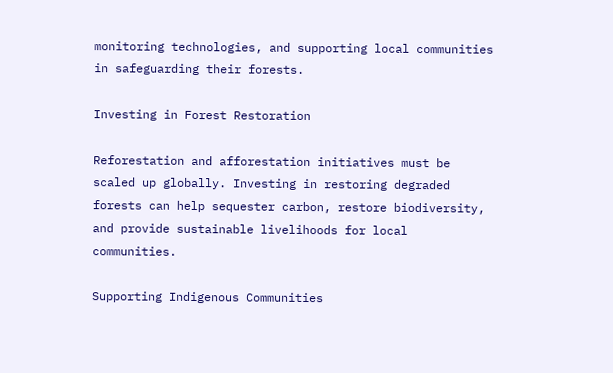monitoring technologies, and supporting local communities in safeguarding their forests.

Investing in Forest Restoration

Reforestation and afforestation initiatives must be scaled up globally. Investing in restoring degraded forests can help sequester carbon, restore biodiversity, and provide sustainable livelihoods for local communities.

Supporting Indigenous Communities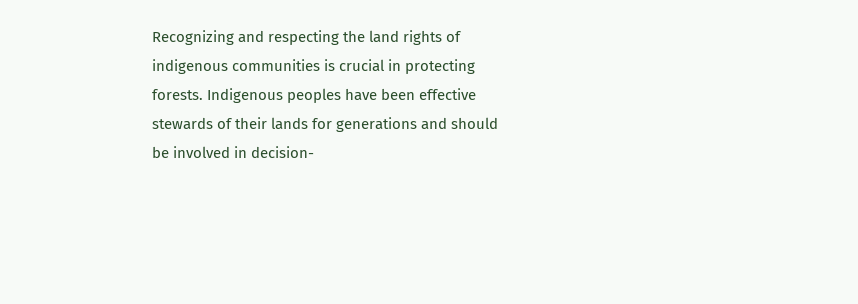Recognizing and respecting the land rights of indigenous communities is crucial in protecting forests. Indigenous peoples have been effective stewards of their lands for generations and should be involved in decision-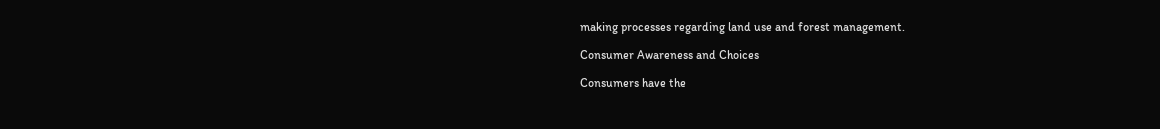making processes regarding land use and forest management.

Consumer Awareness and Choices

Consumers have the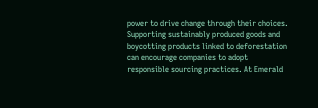power to drive change through their choices. Supporting sustainably produced goods and boycotting products linked to deforestation can encourage companies to adopt responsible sourcing practices. At Emerald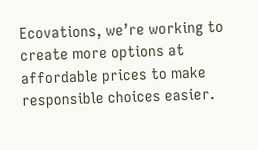Ecovations, we’re working to create more options at affordable prices to make responsible choices easier.